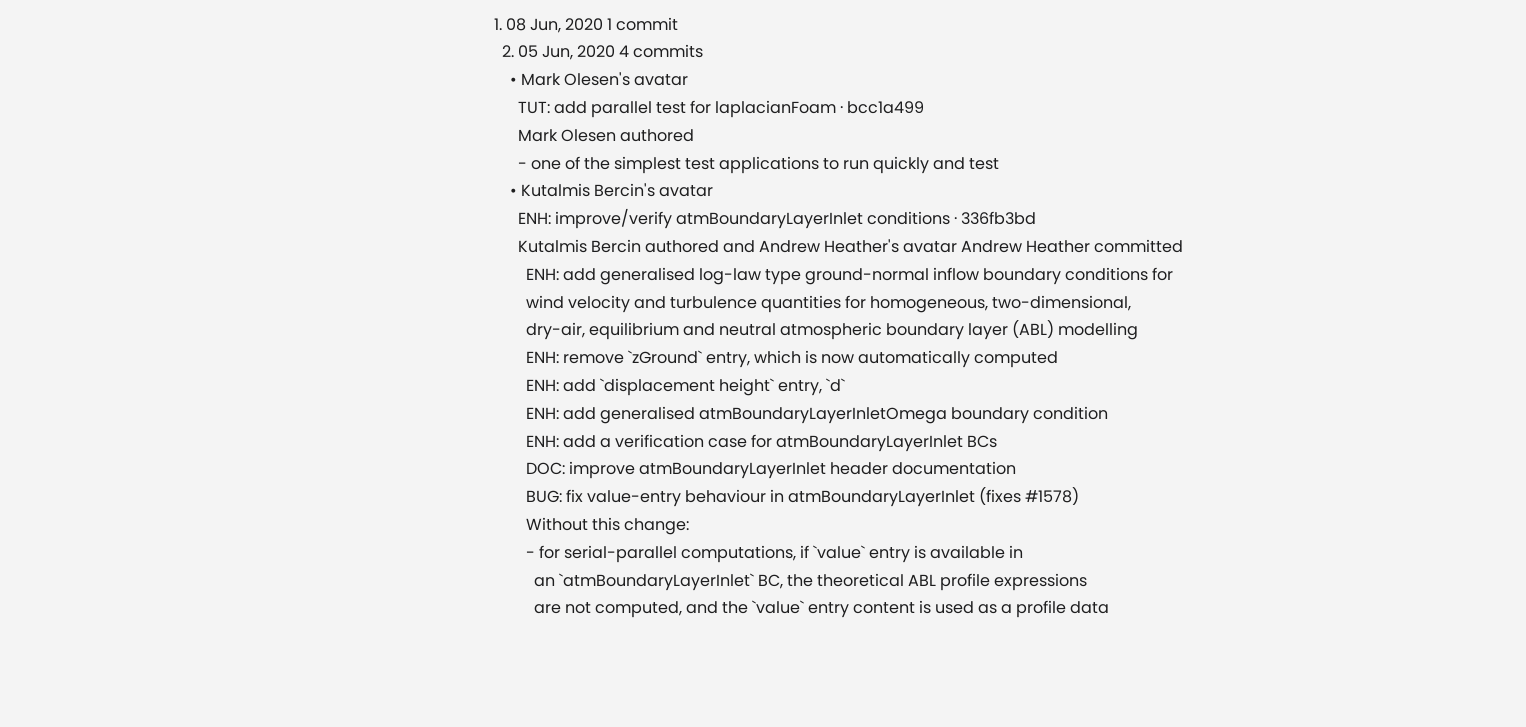1. 08 Jun, 2020 1 commit
  2. 05 Jun, 2020 4 commits
    • Mark Olesen's avatar
      TUT: add parallel test for laplacianFoam · bcc1a499
      Mark Olesen authored
      - one of the simplest test applications to run quickly and test
    • Kutalmis Bercin's avatar
      ENH: improve/verify atmBoundaryLayerInlet conditions · 336fb3bd
      Kutalmis Bercin authored and Andrew Heather's avatar Andrew Heather committed
        ENH: add generalised log-law type ground-normal inflow boundary conditions for
        wind velocity and turbulence quantities for homogeneous, two-dimensional,
        dry-air, equilibrium and neutral atmospheric boundary layer (ABL) modelling
        ENH: remove `zGround` entry, which is now automatically computed
        ENH: add `displacement height` entry, `d`
        ENH: add generalised atmBoundaryLayerInletOmega boundary condition
        ENH: add a verification case for atmBoundaryLayerInlet BCs
        DOC: improve atmBoundaryLayerInlet header documentation
        BUG: fix value-entry behaviour in atmBoundaryLayerInlet (fixes #1578)
        Without this change:
        - for serial-parallel computations, if `value` entry is available in
          an `atmBoundaryLayerInlet` BC, the theoretical ABL profile expressions
          are not computed, and the `value` entry content is used as a profile data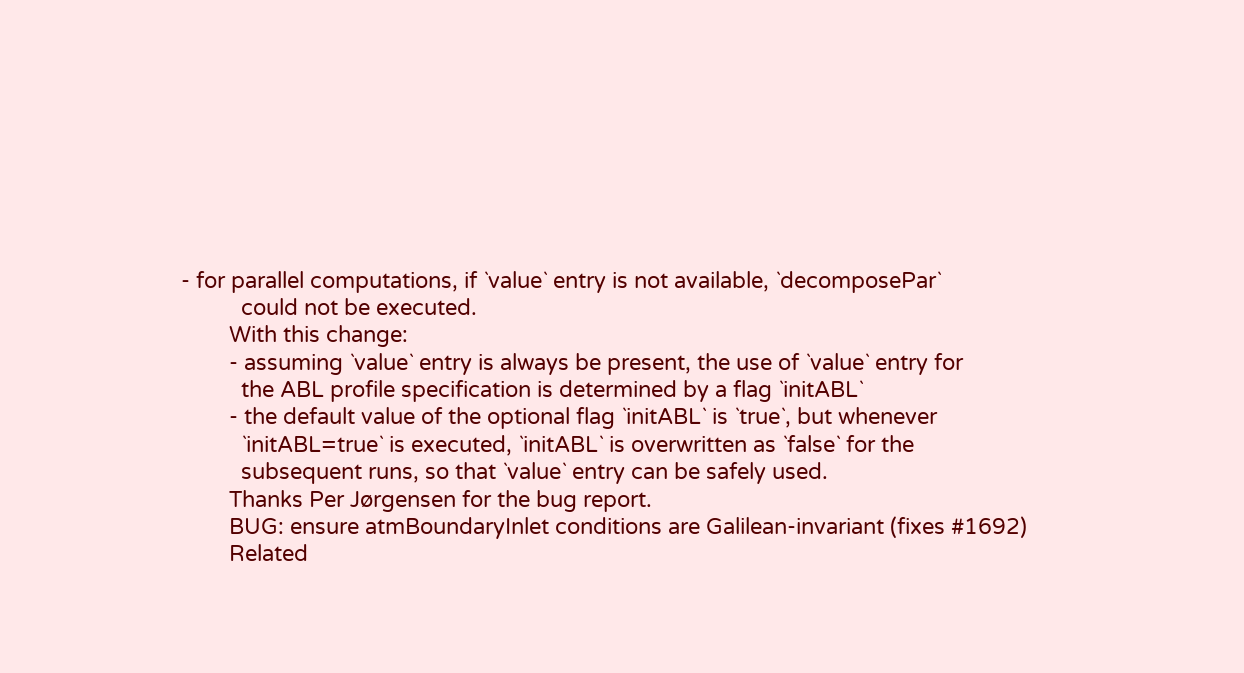- for parallel computations, if `value` entry is not available, `decomposePar`
          could not be executed.
        With this change:
        - assuming `value` entry is always be present, the use of `value` entry for
          the ABL profile specification is determined by a flag `initABL`
        - the default value of the optional flag `initABL` is `true`, but whenever
          `initABL=true` is executed, `initABL` is overwritten as `false` for the
          subsequent runs, so that `value` entry can be safely used.
        Thanks Per Jørgensen for the bug report.
        BUG: ensure atmBoundaryInlet conditions are Galilean-invariant (fixes #1692)
        Related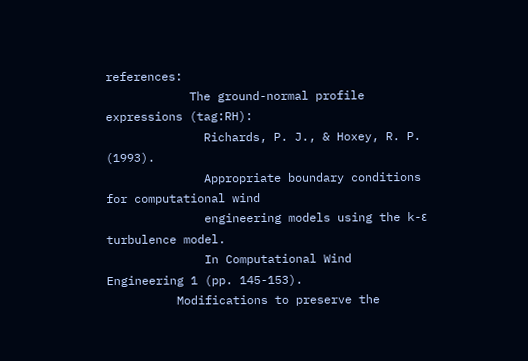references:
            The ground-normal profile expressions (tag:RH):
              Richards, P. J., & Hoxey, R. P. (1993).
              Appropriate boundary conditions for computational wind
              engineering models using the k-ε turbulence model.
              In Computational Wind Engineering 1 (pp. 145-153).
          Modifications to preserve the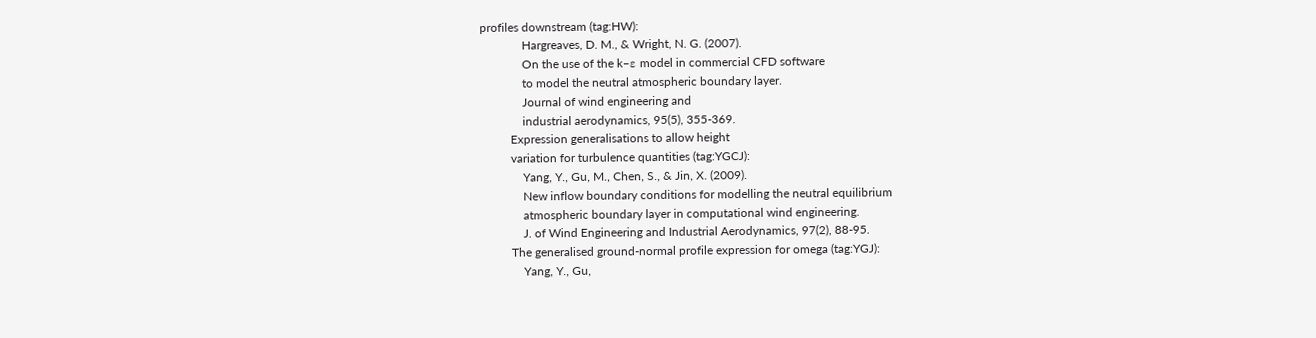profiles downstream (tag:HW):
              Hargreaves, D. M., & Wright, N. G. (2007).
              On the use of the k–ε model in commercial CFD software
              to model the neutral atmospheric boundary layer.
              Journal of wind engineering and
              industrial aerodynamics, 95(5), 355-369.
          Expression generalisations to allow height
          variation for turbulence quantities (tag:YGCJ):
              Yang, Y., Gu, M., Chen, S., & Jin, X. (2009).
              New inflow boundary conditions for modelling the neutral equilibrium
              atmospheric boundary layer in computational wind engineering.
              J. of Wind Engineering and Industrial Aerodynamics, 97(2), 88-95.
          The generalised ground-normal profile expression for omega (tag:YGJ):
              Yang, Y., Gu,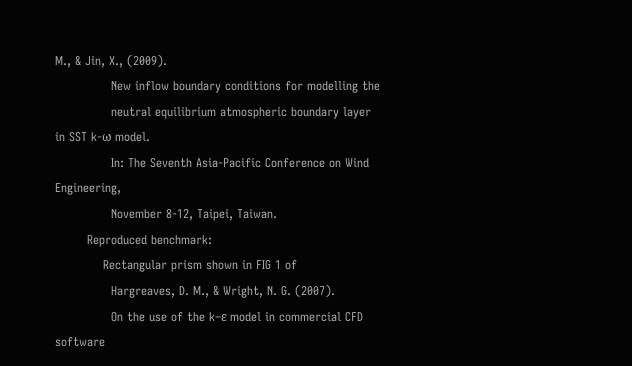M., & Jin, X., (2009).
              New inflow boundary conditions for modelling the
              neutral equilibrium atmospheric boundary layer in SST k-ω model.
              In: The Seventh Asia-Pacific Conference on Wind Engineering,
              November 8-12, Taipei, Taiwan.
        Reproduced benchmark:
            Rectangular prism shown in FIG 1 of
              Hargreaves, D. M., & Wright, N. G. (2007).
              On the use of the k–ε model in commercial CFD software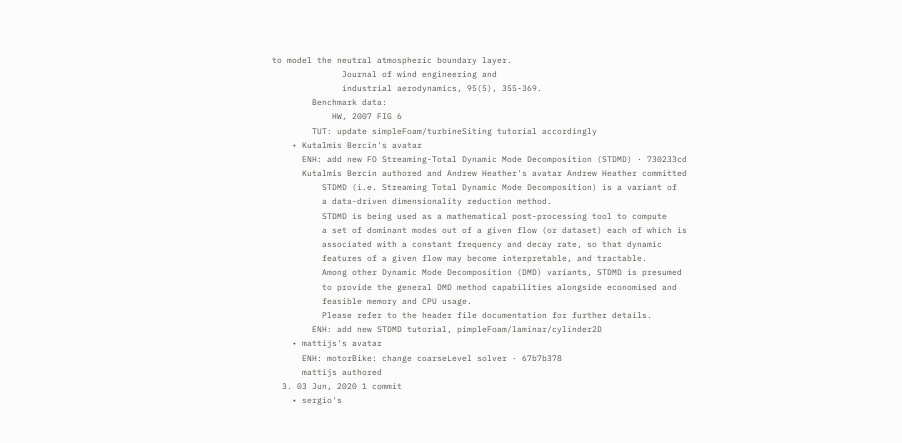to model the neutral atmospheric boundary layer.
              Journal of wind engineering and
              industrial aerodynamics, 95(5), 355-369.
        Benchmark data:
            HW, 2007 FIG 6
        TUT: update simpleFoam/turbineSiting tutorial accordingly
    • Kutalmis Bercin's avatar
      ENH: add new FO Streaming-Total Dynamic Mode Decomposition (STDMD) · 730233cd
      Kutalmis Bercin authored and Andrew Heather's avatar Andrew Heather committed
          STDMD (i.e. Streaming Total Dynamic Mode Decomposition) is a variant of
          a data-driven dimensionality reduction method.
          STDMD is being used as a mathematical post-processing tool to compute
          a set of dominant modes out of a given flow (or dataset) each of which is
          associated with a constant frequency and decay rate, so that dynamic
          features of a given flow may become interpretable, and tractable.
          Among other Dynamic Mode Decomposition (DMD) variants, STDMD is presumed
          to provide the general DMD method capabilities alongside economised and
          feasible memory and CPU usage.
          Please refer to the header file documentation for further details.
        ENH: add new STDMD tutorial, pimpleFoam/laminar/cylinder2D
    • mattijs's avatar
      ENH: motorBike: change coarseLevel solver · 67b7b378
      mattijs authored
  3. 03 Jun, 2020 1 commit
    • sergio's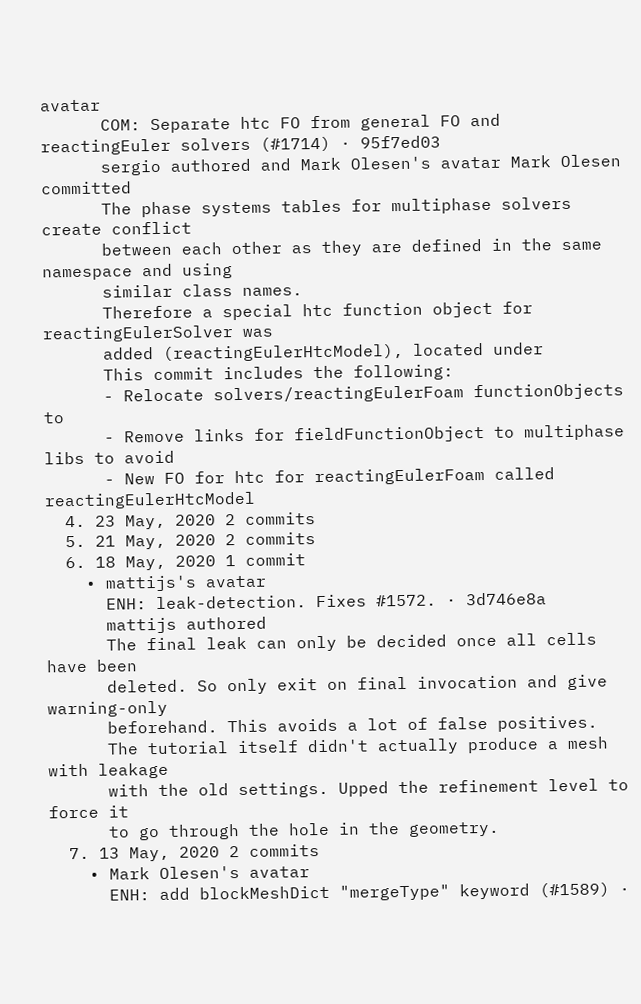avatar
      COM: Separate htc FO from general FO and reactingEuler solvers (#1714) · 95f7ed03
      sergio authored and Mark Olesen's avatar Mark Olesen committed
      The phase systems tables for multiphase solvers create conflict
      between each other as they are defined in the same namespace and using
      similar class names.
      Therefore a special htc function object for reactingEulerSolver was
      added (reactingEulerHtcModel), located under
      This commit includes the following:
      - Relocate solvers/reactingEulerFoam functionObjects to
      - Remove links for fieldFunctionObject to multiphase libs to avoid
      - New FO for htc for reactingEulerFoam called reactingEulerHtcModel
  4. 23 May, 2020 2 commits
  5. 21 May, 2020 2 commits
  6. 18 May, 2020 1 commit
    • mattijs's avatar
      ENH: leak-detection. Fixes #1572. · 3d746e8a
      mattijs authored
      The final leak can only be decided once all cells have been
      deleted. So only exit on final invocation and give warning-only
      beforehand. This avoids a lot of false positives.
      The tutorial itself didn't actually produce a mesh with leakage
      with the old settings. Upped the refinement level to force it
      to go through the hole in the geometry.
  7. 13 May, 2020 2 commits
    • Mark Olesen's avatar
      ENH: add blockMeshDict "mergeType" keyword (#1589) ·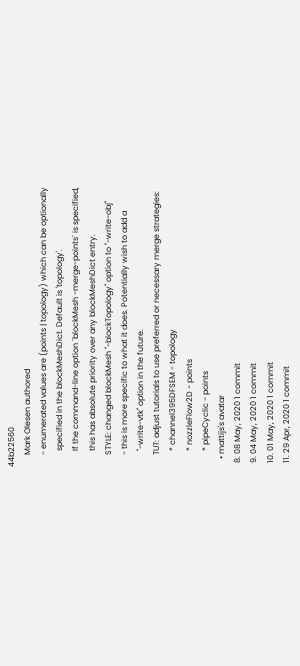44b22560
      Mark Olesen authored
      - enumerated values are (points | topology) which can be optionally
        specified in the blockMeshDict. Default is 'topology'.
        If the command-line option `blockMesh -merge-points` is specified,
        this has absolute priority over any blockMeshDict entry.
      STYLE: changed blockMesh "-blockTopology" option to "-write-obj"
      - this is more specific to what it does. Potentially wish to add a
        "-write-vtk" option in the future.
      TUT: adjust tutorials to use preferred or necessary merge strategies:
        * channel395DFSEM - topology
        * nozzleFlow2D - points
        * pipeCyclic - points
    • mattijs's avatar
  8. 08 May, 2020 1 commit
  9. 04 May, 2020 1 commit
  10. 01 May, 2020 1 commit
  11. 29 Apr, 2020 1 commit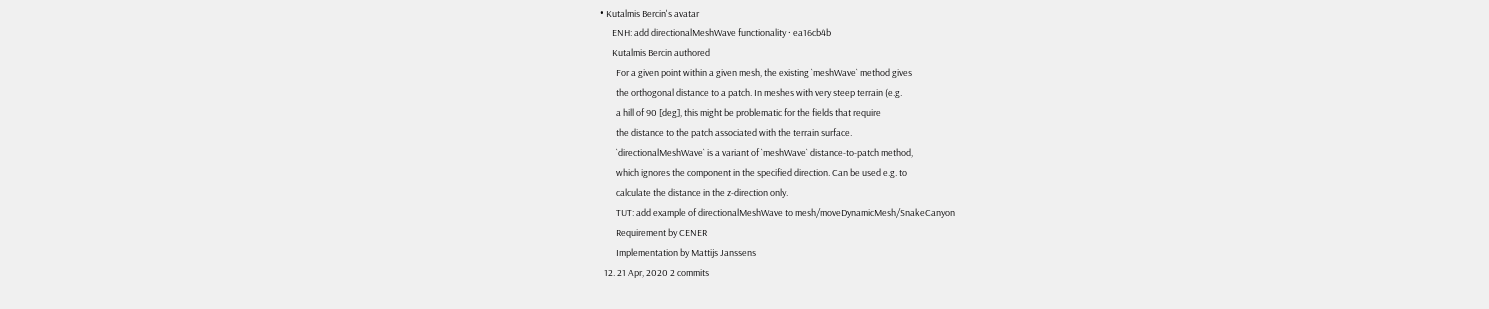• Kutalmis Bercin's avatar
      ENH: add directionalMeshWave functionality · ea16cb4b
      Kutalmis Bercin authored
        For a given point within a given mesh, the existing `meshWave` method gives
        the orthogonal distance to a patch. In meshes with very steep terrain (e.g.
        a hill of 90 [deg], this might be problematic for the fields that require
        the distance to the patch associated with the terrain surface.
        `directionalMeshWave` is a variant of `meshWave` distance-to-patch method,
        which ignores the component in the specified direction. Can be used e.g. to
        calculate the distance in the z-direction only.
        TUT: add example of directionalMeshWave to mesh/moveDynamicMesh/SnakeCanyon
        Requirement by CENER
        Implementation by Mattijs Janssens
  12. 21 Apr, 2020 2 commits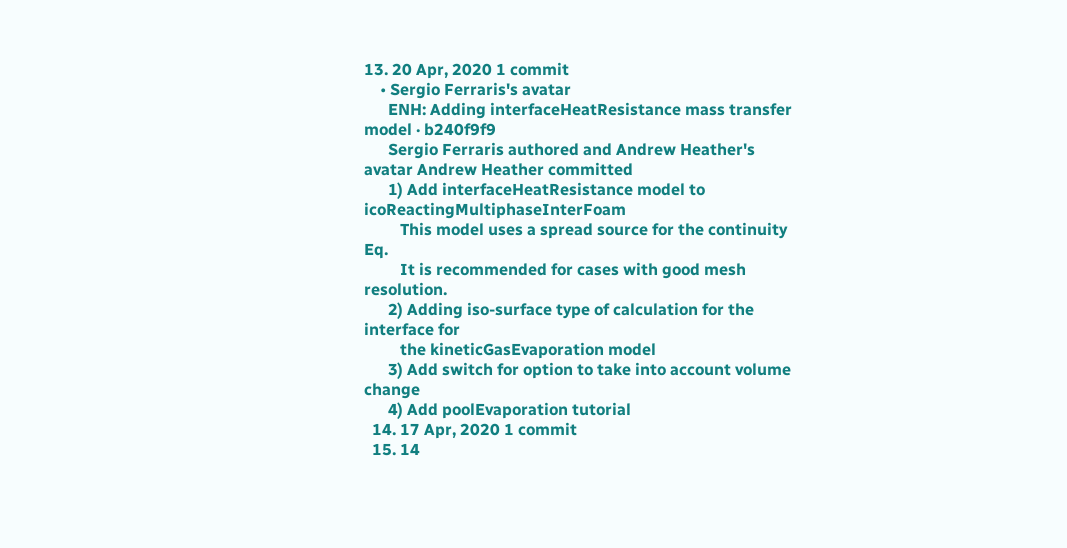13. 20 Apr, 2020 1 commit
    • Sergio Ferraris's avatar
      ENH: Adding interfaceHeatResistance mass transfer model · b240f9f9
      Sergio Ferraris authored and Andrew Heather's avatar Andrew Heather committed
      1) Add interfaceHeatResistance model to icoReactingMultiphaseInterFoam
         This model uses a spread source for the continuity Eq.
         It is recommended for cases with good mesh resolution.
      2) Adding iso-surface type of calculation for the interface for
         the kineticGasEvaporation model
      3) Add switch for option to take into account volume change
      4) Add poolEvaporation tutorial
  14. 17 Apr, 2020 1 commit
  15. 14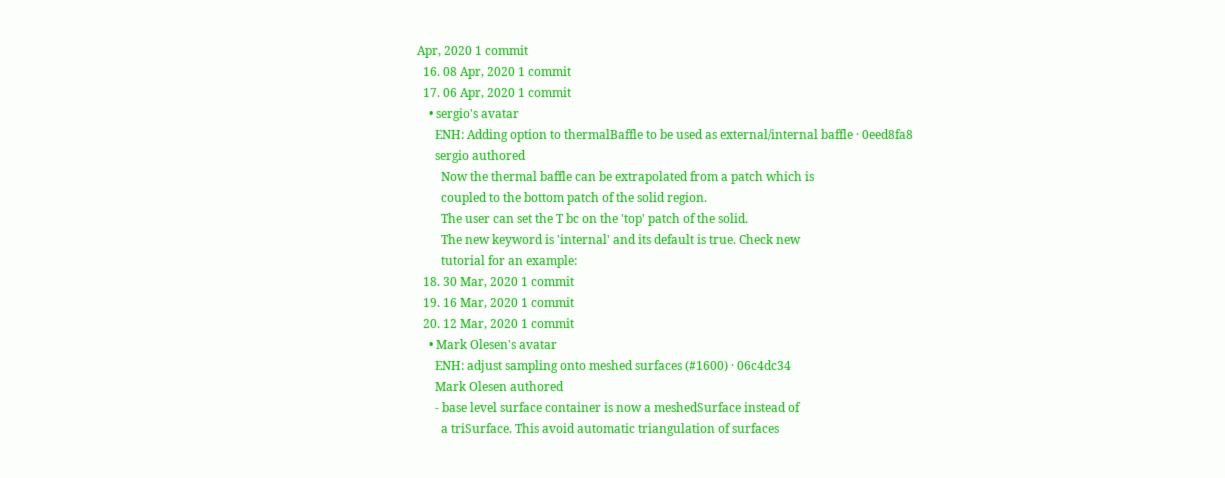Apr, 2020 1 commit
  16. 08 Apr, 2020 1 commit
  17. 06 Apr, 2020 1 commit
    • sergio's avatar
      ENH: Adding option to thermalBaffle to be used as external/internal baffle · 0eed8fa8
      sergio authored
        Now the thermal baffle can be extrapolated from a patch which is
        coupled to the bottom patch of the solid region.
        The user can set the T bc on the 'top' patch of the solid.
        The new keyword is 'internal' and its default is true. Check new
        tutorial for an example:
  18. 30 Mar, 2020 1 commit
  19. 16 Mar, 2020 1 commit
  20. 12 Mar, 2020 1 commit
    • Mark Olesen's avatar
      ENH: adjust sampling onto meshed surfaces (#1600) · 06c4dc34
      Mark Olesen authored
      - base level surface container is now a meshedSurface instead of
        a triSurface. This avoid automatic triangulation of surfaces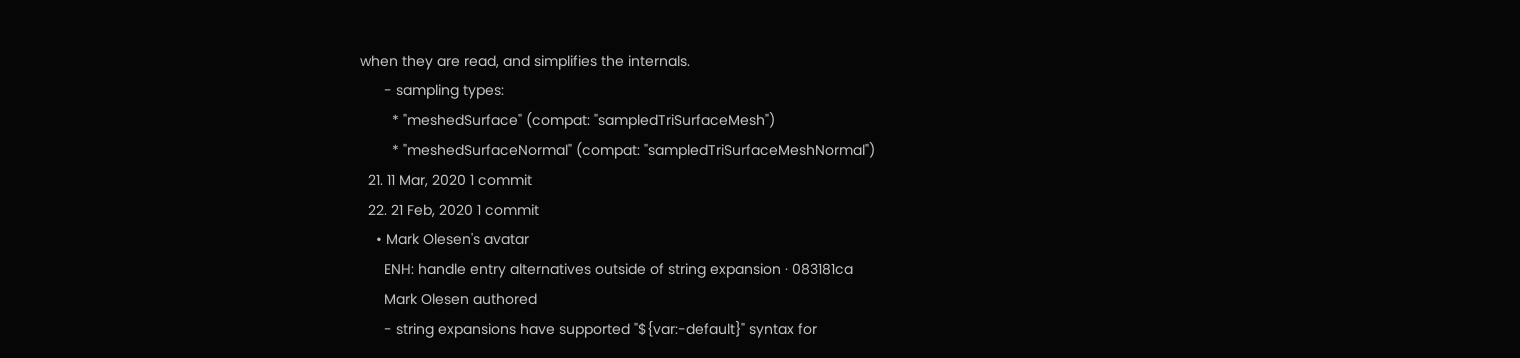when they are read, and simplifies the internals.
      - sampling types:
        * "meshedSurface" (compat: "sampledTriSurfaceMesh")
        * "meshedSurfaceNormal" (compat: "sampledTriSurfaceMeshNormal")
  21. 11 Mar, 2020 1 commit
  22. 21 Feb, 2020 1 commit
    • Mark Olesen's avatar
      ENH: handle entry alternatives outside of string expansion · 083181ca
      Mark Olesen authored
      - string expansions have supported "${var:-default}" syntax for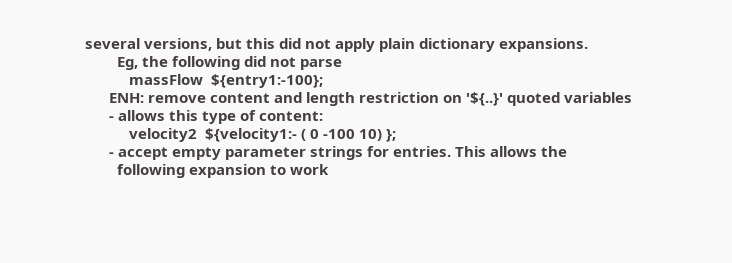several versions, but this did not apply plain dictionary expansions.
        Eg, the following did not parse
           massFlow  ${entry1:-100};
      ENH: remove content and length restriction on '${..}' quoted variables
      - allows this type of content:
           velocity2  ${velocity1:- ( 0 -100 10) };
      - accept empty parameter strings for entries. This allows the
        following expansion to work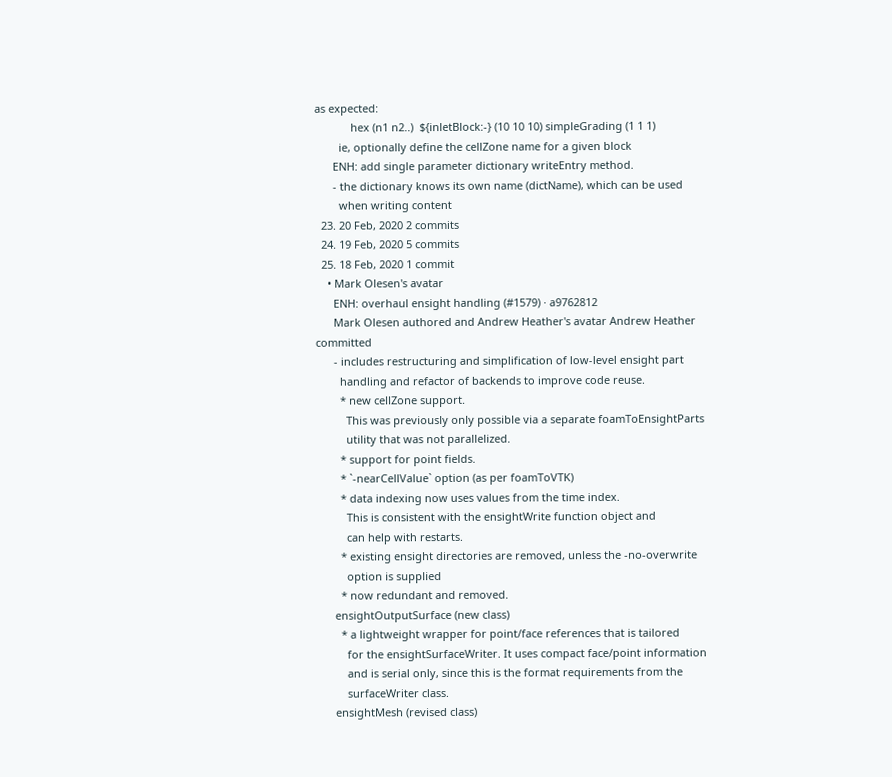as expected:
            hex (n1 n2..)  ${inletBlock:-} (10 10 10) simpleGrading (1 1 1)
        ie, optionally define the cellZone name for a given block
      ENH: add single parameter dictionary writeEntry method.
      - the dictionary knows its own name (dictName), which can be used
        when writing content
  23. 20 Feb, 2020 2 commits
  24. 19 Feb, 2020 5 commits
  25. 18 Feb, 2020 1 commit
    • Mark Olesen's avatar
      ENH: overhaul ensight handling (#1579) · a9762812
      Mark Olesen authored and Andrew Heather's avatar Andrew Heather committed
      - includes restructuring and simplification of low-level ensight part
        handling and refactor of backends to improve code reuse.
        * new cellZone support.
          This was previously only possible via a separate foamToEnsightParts
          utility that was not parallelized.
        * support for point fields.
        * `-nearCellValue` option (as per foamToVTK)
        * data indexing now uses values from the time index.
          This is consistent with the ensightWrite function object and
          can help with restarts.
        * existing ensight directories are removed, unless the -no-overwrite
          option is supplied
        * now redundant and removed.
      ensightOutputSurface (new class)
        * a lightweight wrapper for point/face references that is tailored
          for the ensightSurfaceWriter. It uses compact face/point information
          and is serial only, since this is the format requirements from the
          surfaceWriter class.
      ensightMesh (revised class)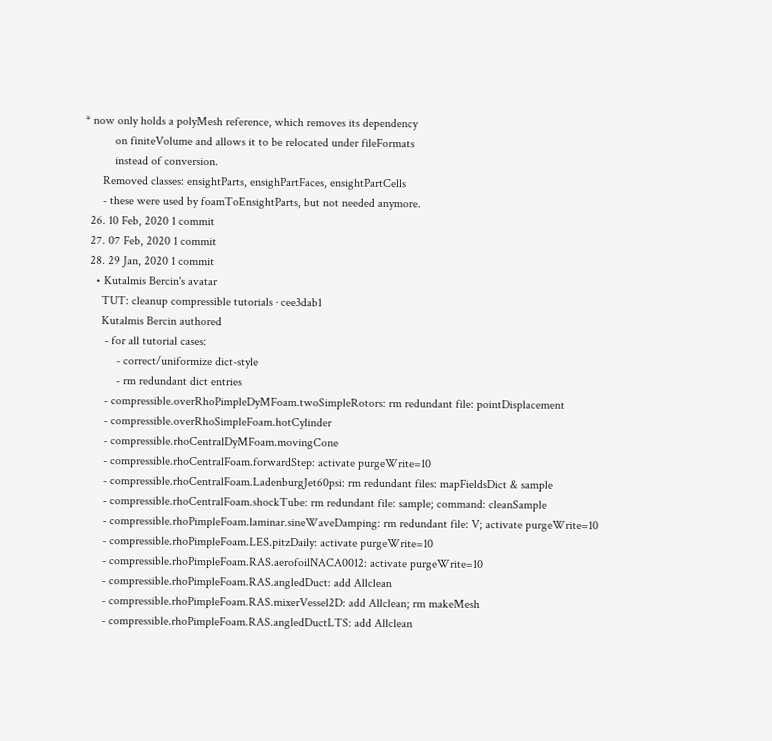* now only holds a polyMesh reference, which removes its dependency
          on finiteVolume and allows it to be relocated under fileFormats
          instead of conversion.
      Removed classes: ensightParts, ensighPartFaces, ensightPartCells
      - these were used by foamToEnsightParts, but not needed anymore.
  26. 10 Feb, 2020 1 commit
  27. 07 Feb, 2020 1 commit
  28. 29 Jan, 2020 1 commit
    • Kutalmis Bercin's avatar
      TUT: cleanup compressible tutorials · cee3dab1
      Kutalmis Bercin authored
       - for all tutorial cases:
           - correct/uniformize dict-style
           - rm redundant dict entries
       - compressible.overRhoPimpleDyMFoam.twoSimpleRotors: rm redundant file: pointDisplacement
       - compressible.overRhoSimpleFoam.hotCylinder
       - compressible.rhoCentralDyMFoam.movingCone
       - compressible.rhoCentralFoam.forwardStep: activate purgeWrite=10
       - compressible.rhoCentralFoam.LadenburgJet60psi: rm redundant files: mapFieldsDict & sample
       - compressible.rhoCentralFoam.shockTube: rm redundant file: sample; command: cleanSample
       - compressible.rhoPimpleFoam.laminar.sineWaveDamping: rm redundant file: V; activate purgeWrite=10
       - compressible.rhoPimpleFoam.LES.pitzDaily: activate purgeWrite=10
       - compressible.rhoPimpleFoam.RAS.aerofoilNACA0012: activate purgeWrite=10
       - compressible.rhoPimpleFoam.RAS.angledDuct: add Allclean
       - compressible.rhoPimpleFoam.RAS.mixerVessel2D: add Allclean; rm makeMesh
       - compressible.rhoPimpleFoam.RAS.angledDuctLTS: add Allclean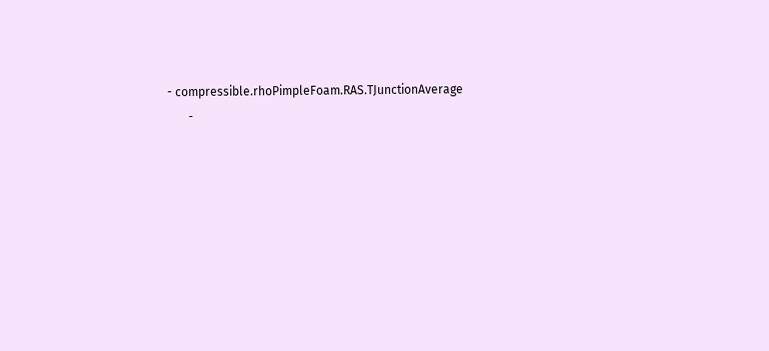- compressible.rhoPimpleFoam.RAS.TJunctionAverage
       -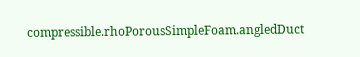compressible.rhoPorousSimpleFoam.angledDuct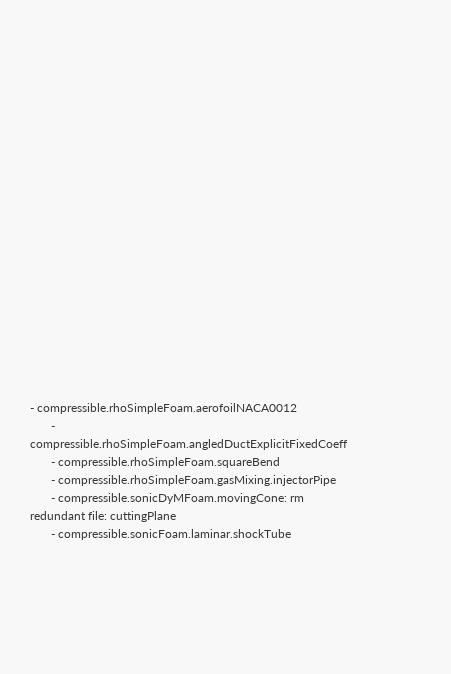- compressible.rhoSimpleFoam.aerofoilNACA0012
       - compressible.rhoSimpleFoam.angledDuctExplicitFixedCoeff
       - compressible.rhoSimpleFoam.squareBend
       - compressible.rhoSimpleFoam.gasMixing.injectorPipe
       - compressible.sonicDyMFoam.movingCone: rm redundant file: cuttingPlane
       - compressible.sonicFoam.laminar.shockTube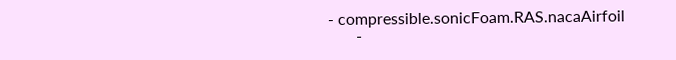- compressible.sonicFoam.RAS.nacaAirfoil
       -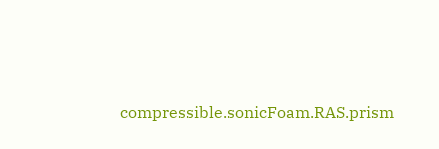compressible.sonicFoam.RAS.prism